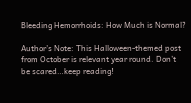Bleeding Hemorrhoids: How Much is Normal?

Author’s Note: This Halloween-themed post from October is relevant year round. Don’t be scared…keep reading!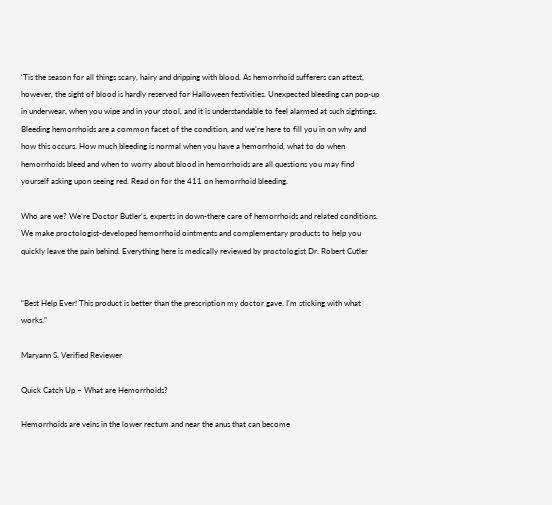‘Tis the season for all things scary, hairy and dripping with blood. As hemorrhoid sufferers can attest, however, the sight of blood is hardly reserved for Halloween festivities. Unexpected bleeding can pop-up in underwear, when you wipe and in your stool, and it is understandable to feel alarmed at such sightings. Bleeding hemorrhoids are a common facet of the condition, and we’re here to fill you in on why and how this occurs. How much bleeding is normal when you have a hemorrhoid, what to do when hemorrhoids bleed and when to worry about blood in hemorrhoids are all questions you may find yourself asking upon seeing red. Read on for the 411 on hemorrhoid bleeding.

Who are we? We’re Doctor Butler’s, experts in down-there care of hemorrhoids and related conditions. We make proctologist-developed hemorrhoid ointments and complementary products to help you quickly leave the pain behind. Everything here is medically reviewed by proctologist Dr. Robert Cutler


“Best Help Ever! This product is better than the prescription my doctor gave. I’m sticking with what works.”

Maryann S. Verified Reviewer

Quick Catch Up – What are Hemorrhoids?

Hemorrhoids are veins in the lower rectum and near the anus that can become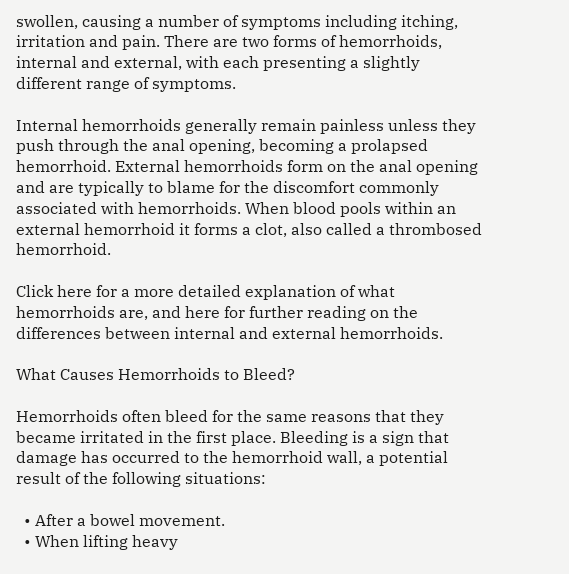swollen, causing a number of symptoms including itching, irritation and pain. There are two forms of hemorrhoids, internal and external, with each presenting a slightly different range of symptoms.

Internal hemorrhoids generally remain painless unless they push through the anal opening, becoming a prolapsed hemorrhoid. External hemorrhoids form on the anal opening and are typically to blame for the discomfort commonly associated with hemorrhoids. When blood pools within an external hemorrhoid it forms a clot, also called a thrombosed hemorrhoid.

Click here for a more detailed explanation of what hemorrhoids are, and here for further reading on the differences between internal and external hemorrhoids.

What Causes Hemorrhoids to Bleed?

Hemorrhoids often bleed for the same reasons that they became irritated in the first place. Bleeding is a sign that damage has occurred to the hemorrhoid wall, a potential result of the following situations:

  • After a bowel movement.
  • When lifting heavy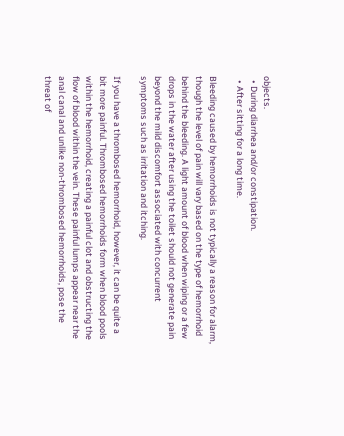objects.
  • During diarrhea and/or constipation.
  • After sitting for a long time.

Bleeding caused by hemorrhoids is not typically a reason for alarm, though the level of pain will vary based on the type of hemorrhoid behind the bleeding. A light amount of blood when wiping or a few drops in the water after using the toilet should not generate pain beyond the mild discomfort associated with concurrent symptoms such as irritation and itching.

If you have a thrombosed hemorrhoid, however, it can be quite a bit more painful. Thrombosed hemorrhoids form when blood pools within the hemorrhoid, creating a painful clot and obstructing the flow of blood within the vein. These painful lumps appear near the anal canal and unlike non-thrombosed hemorrhoids, pose the threat of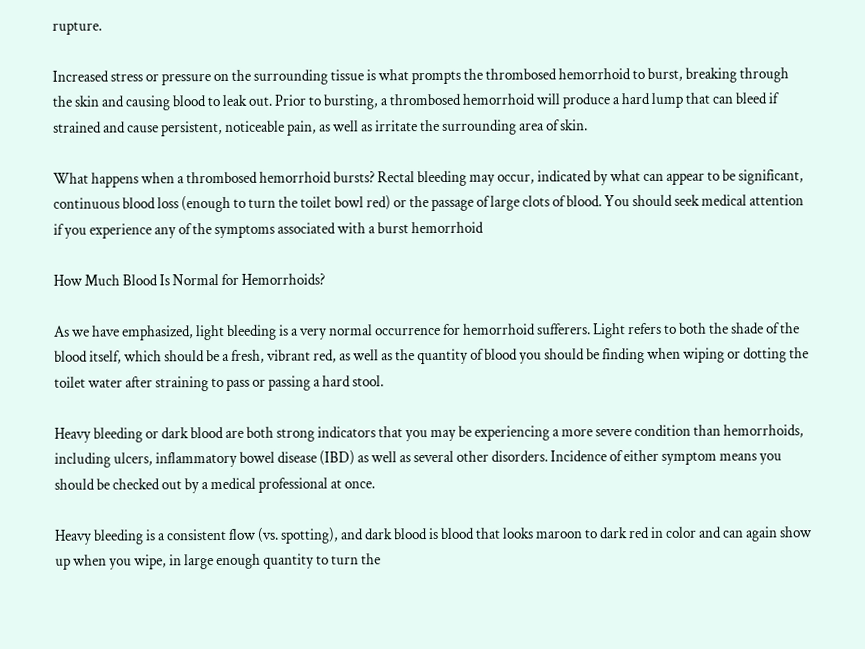rupture.

Increased stress or pressure on the surrounding tissue is what prompts the thrombosed hemorrhoid to burst, breaking through the skin and causing blood to leak out. Prior to bursting, a thrombosed hemorrhoid will produce a hard lump that can bleed if strained and cause persistent, noticeable pain, as well as irritate the surrounding area of skin.

What happens when a thrombosed hemorrhoid bursts? Rectal bleeding may occur, indicated by what can appear to be significant, continuous blood loss (enough to turn the toilet bowl red) or the passage of large clots of blood. You should seek medical attention if you experience any of the symptoms associated with a burst hemorrhoid

How Much Blood Is Normal for Hemorrhoids?

As we have emphasized, light bleeding is a very normal occurrence for hemorrhoid sufferers. Light refers to both the shade of the blood itself, which should be a fresh, vibrant red, as well as the quantity of blood you should be finding when wiping or dotting the toilet water after straining to pass or passing a hard stool.

Heavy bleeding or dark blood are both strong indicators that you may be experiencing a more severe condition than hemorrhoids, including ulcers, inflammatory bowel disease (IBD) as well as several other disorders. Incidence of either symptom means you should be checked out by a medical professional at once.

Heavy bleeding is a consistent flow (vs. spotting), and dark blood is blood that looks maroon to dark red in color and can again show up when you wipe, in large enough quantity to turn the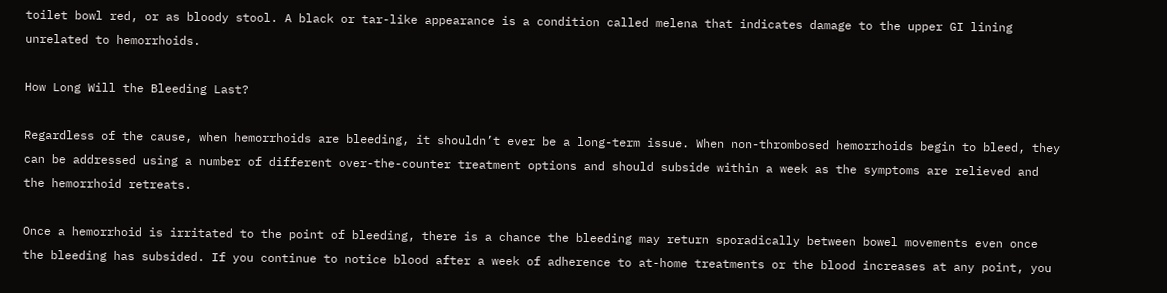toilet bowl red, or as bloody stool. A black or tar-like appearance is a condition called melena that indicates damage to the upper GI lining unrelated to hemorrhoids.

How Long Will the Bleeding Last?

Regardless of the cause, when hemorrhoids are bleeding, it shouldn’t ever be a long-term issue. When non-thrombosed hemorrhoids begin to bleed, they can be addressed using a number of different over-the-counter treatment options and should subside within a week as the symptoms are relieved and the hemorrhoid retreats.

Once a hemorrhoid is irritated to the point of bleeding, there is a chance the bleeding may return sporadically between bowel movements even once the bleeding has subsided. If you continue to notice blood after a week of adherence to at-home treatments or the blood increases at any point, you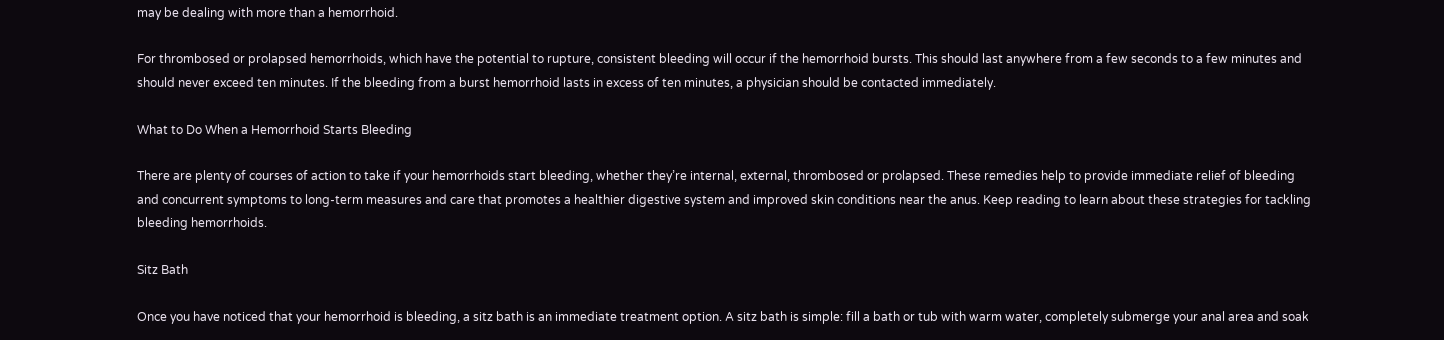may be dealing with more than a hemorrhoid.

For thrombosed or prolapsed hemorrhoids, which have the potential to rupture, consistent bleeding will occur if the hemorrhoid bursts. This should last anywhere from a few seconds to a few minutes and should never exceed ten minutes. If the bleeding from a burst hemorrhoid lasts in excess of ten minutes, a physician should be contacted immediately.

What to Do When a Hemorrhoid Starts Bleeding

There are plenty of courses of action to take if your hemorrhoids start bleeding, whether they’re internal, external, thrombosed or prolapsed. These remedies help to provide immediate relief of bleeding and concurrent symptoms to long-term measures and care that promotes a healthier digestive system and improved skin conditions near the anus. Keep reading to learn about these strategies for tackling bleeding hemorrhoids.

Sitz Bath

Once you have noticed that your hemorrhoid is bleeding, a sitz bath is an immediate treatment option. A sitz bath is simple: fill a bath or tub with warm water, completely submerge your anal area and soak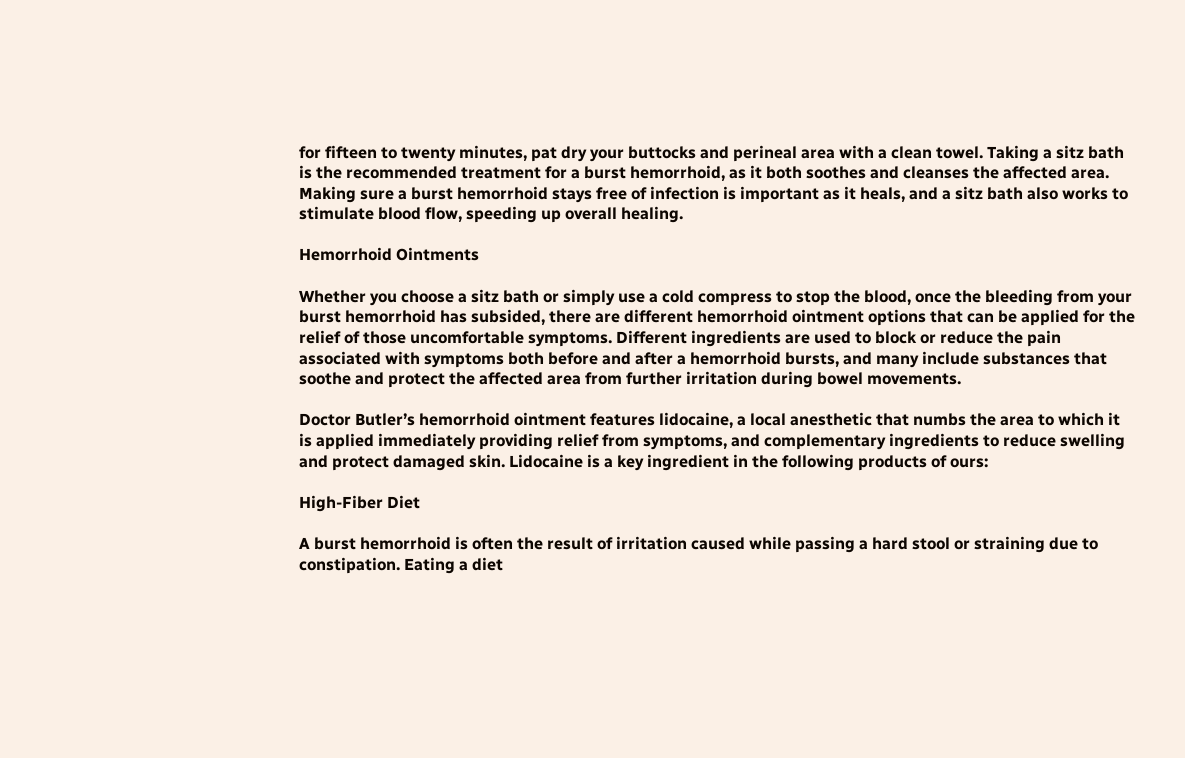for fifteen to twenty minutes, pat dry your buttocks and perineal area with a clean towel. Taking a sitz bath is the recommended treatment for a burst hemorrhoid, as it both soothes and cleanses the affected area. Making sure a burst hemorrhoid stays free of infection is important as it heals, and a sitz bath also works to stimulate blood flow, speeding up overall healing.

Hemorrhoid Ointments

Whether you choose a sitz bath or simply use a cold compress to stop the blood, once the bleeding from your burst hemorrhoid has subsided, there are different hemorrhoid ointment options that can be applied for the relief of those uncomfortable symptoms. Different ingredients are used to block or reduce the pain associated with symptoms both before and after a hemorrhoid bursts, and many include substances that soothe and protect the affected area from further irritation during bowel movements.

Doctor Butler’s hemorrhoid ointment features lidocaine, a local anesthetic that numbs the area to which it is applied immediately providing relief from symptoms, and complementary ingredients to reduce swelling and protect damaged skin. Lidocaine is a key ingredient in the following products of ours:

High-Fiber Diet

A burst hemorrhoid is often the result of irritation caused while passing a hard stool or straining due to constipation. Eating a diet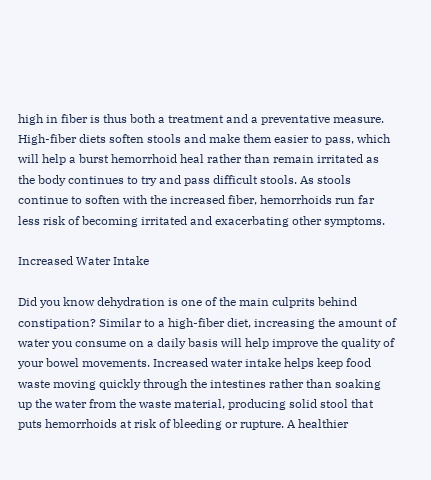high in fiber is thus both a treatment and a preventative measure. High-fiber diets soften stools and make them easier to pass, which will help a burst hemorrhoid heal rather than remain irritated as the body continues to try and pass difficult stools. As stools continue to soften with the increased fiber, hemorrhoids run far less risk of becoming irritated and exacerbating other symptoms.

Increased Water Intake

Did you know dehydration is one of the main culprits behind constipation? Similar to a high-fiber diet, increasing the amount of water you consume on a daily basis will help improve the quality of your bowel movements. Increased water intake helps keep food waste moving quickly through the intestines rather than soaking up the water from the waste material, producing solid stool that puts hemorrhoids at risk of bleeding or rupture. A healthier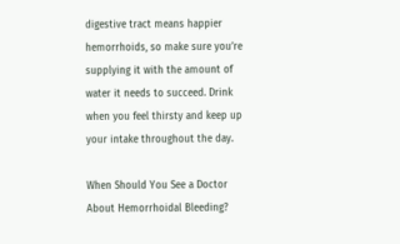digestive tract means happier hemorrhoids, so make sure you’re supplying it with the amount of water it needs to succeed. Drink when you feel thirsty and keep up your intake throughout the day.

When Should You See a Doctor About Hemorrhoidal Bleeding?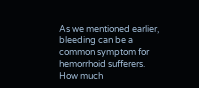As we mentioned earlier, bleeding can be a common symptom for hemorrhoid sufferers. How much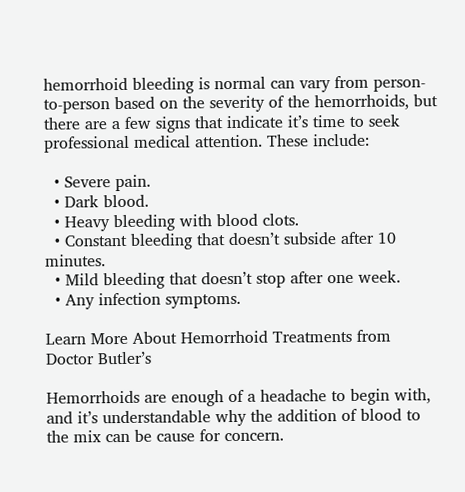hemorrhoid bleeding is normal can vary from person-to-person based on the severity of the hemorrhoids, but there are a few signs that indicate it’s time to seek professional medical attention. These include:

  • Severe pain.
  • Dark blood.
  • Heavy bleeding with blood clots.
  • Constant bleeding that doesn’t subside after 10 minutes.
  • Mild bleeding that doesn’t stop after one week.
  • Any infection symptoms.

Learn More About Hemorrhoid Treatments from Doctor Butler’s

Hemorrhoids are enough of a headache to begin with, and it’s understandable why the addition of blood to the mix can be cause for concern.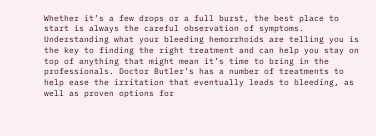Whether it’s a few drops or a full burst, the best place to start is always the careful observation of symptoms. Understanding what your bleeding hemorrhoids are telling you is the key to finding the right treatment and can help you stay on top of anything that might mean it’s time to bring in the professionals. Doctor Butler’s has a number of treatments to help ease the irritation that eventually leads to bleeding, as well as proven options for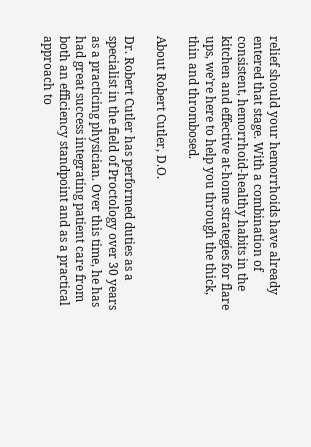relief should your hemorrhoids have already entered that stage. With a combination of consistent, hemorrhoid-healthy habits in the kitchen and effective at-home strategies for flare ups, we’re here to help you through the thick, thin and thrombosed.

About Robert Cutler, D.O.

Dr. Robert Cutler has performed duties as a specialist in the field of Proctology over 30 years as a practicing physician. Over this time, he has had great success integrating patient care from both an efficiency standpoint and as a practical approach to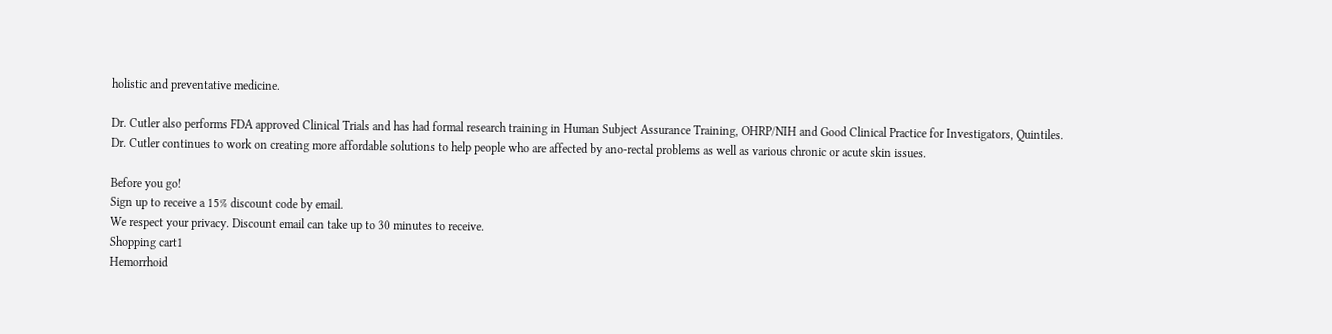holistic and preventative medicine.

Dr. Cutler also performs FDA approved Clinical Trials and has had formal research training in Human Subject Assurance Training, OHRP/NIH and Good Clinical Practice for Investigators, Quintiles. Dr. Cutler continues to work on creating more affordable solutions to help people who are affected by ano-rectal problems as well as various chronic or acute skin issues.

Before you go!
Sign up to receive a 15% discount code by email.
We respect your privacy. Discount email can take up to 30 minutes to receive.
Shopping cart1
Hemorrhoid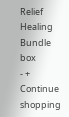Relief Healing Bundle box
- +
Continue shopping